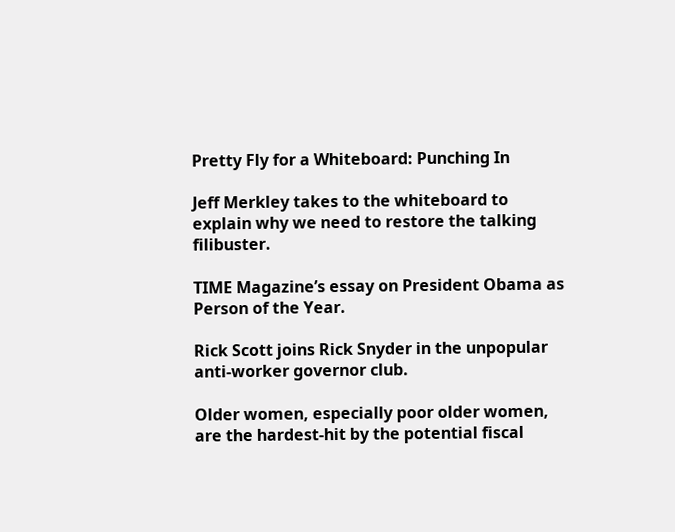Pretty Fly for a Whiteboard: Punching In

Jeff Merkley takes to the whiteboard to explain why we need to restore the talking filibuster.

TIME Magazine’s essay on President Obama as Person of the Year.

Rick Scott joins Rick Snyder in the unpopular anti-worker governor club.

Older women, especially poor older women, are the hardest-hit by the potential fiscal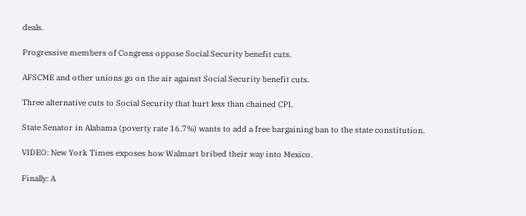deals.

Progressive members of Congress oppose Social Security benefit cuts.

AFSCME and other unions go on the air against Social Security benefit cuts.

Three alternative cuts to Social Security that hurt less than chained CPI.

State Senator in Alabama (poverty rate 16.7%) wants to add a free bargaining ban to the state constitution.

VIDEO: New York Times exposes how Walmart bribed their way into Mexico.

Finally: A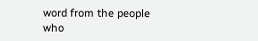word from the people who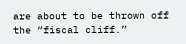are about to be thrown off the “fiscal cliff.”